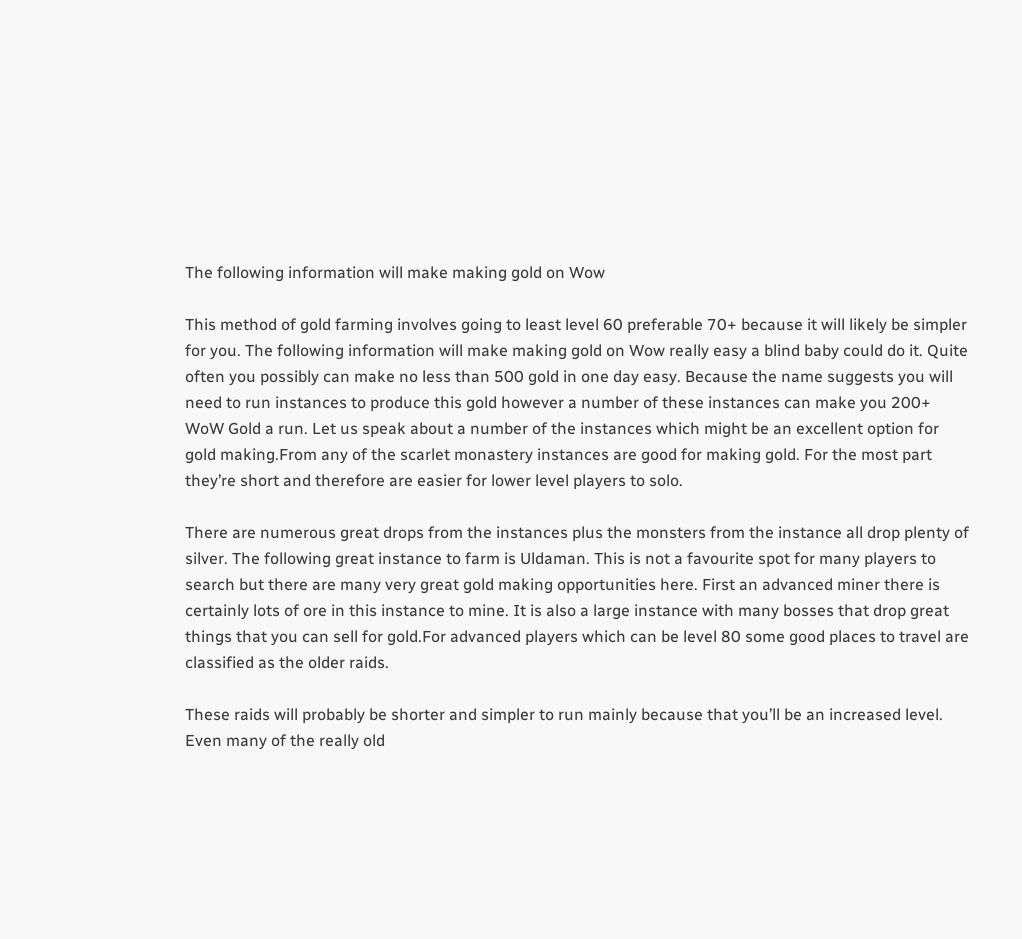The following information will make making gold on Wow

This method of gold farming involves going to least level 60 preferable 70+ because it will likely be simpler for you. The following information will make making gold on Wow really easy a blind baby could do it. Quite often you possibly can make no less than 500 gold in one day easy. Because the name suggests you will need to run instances to produce this gold however a number of these instances can make you 200+ WoW Gold a run. Let us speak about a number of the instances which might be an excellent option for gold making.From any of the scarlet monastery instances are good for making gold. For the most part they’re short and therefore are easier for lower level players to solo.

There are numerous great drops from the instances plus the monsters from the instance all drop plenty of silver. The following great instance to farm is Uldaman. This is not a favourite spot for many players to search but there are many very great gold making opportunities here. First an advanced miner there is certainly lots of ore in this instance to mine. It is also a large instance with many bosses that drop great things that you can sell for gold.For advanced players which can be level 80 some good places to travel are classified as the older raids.

These raids will probably be shorter and simpler to run mainly because that you’ll be an increased level. Even many of the really old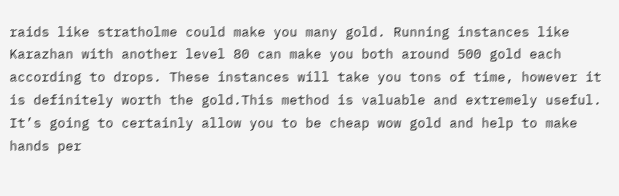raids like stratholme could make you many gold. Running instances like Karazhan with another level 80 can make you both around 500 gold each according to drops. These instances will take you tons of time, however it is definitely worth the gold.This method is valuable and extremely useful. It’s going to certainly allow you to be cheap wow gold and help to make hands per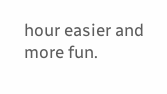hour easier and more fun.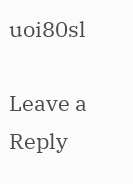uoi80sl

Leave a Reply